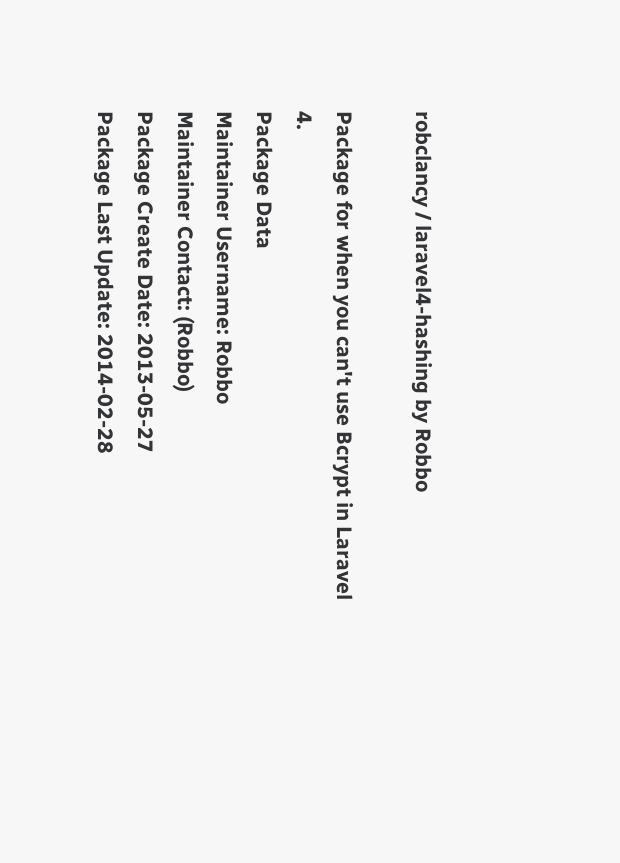robclancy / laravel4-hashing by Robbo

Package for when you can't use Bcrypt in Laravel 4.
Package Data
Maintainer Username: Robbo
Maintainer Contact: (Robbo)
Package Create Date: 2013-05-27
Package Last Update: 2014-02-28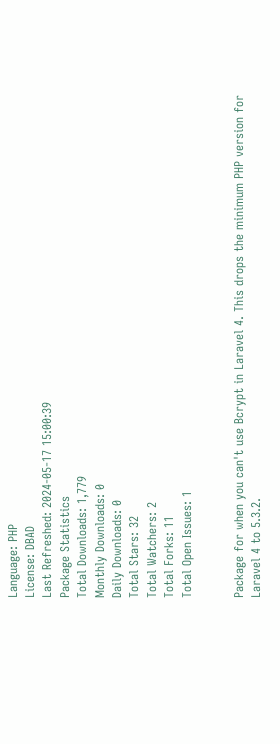Language: PHP
License: DBAD
Last Refreshed: 2024-05-17 15:00:39
Package Statistics
Total Downloads: 1,779
Monthly Downloads: 0
Daily Downloads: 0
Total Stars: 32
Total Watchers: 2
Total Forks: 11
Total Open Issues: 1


Package for when you can't use Bcrypt in Laravel 4. This drops the minimum PHP version for Laravel 4 to 5.3.2.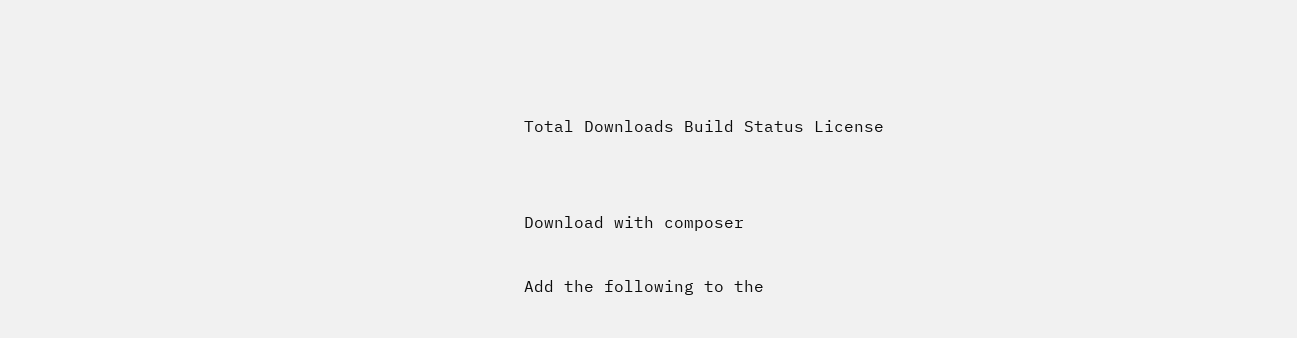Total Downloads Build Status License


Download with composer

Add the following to the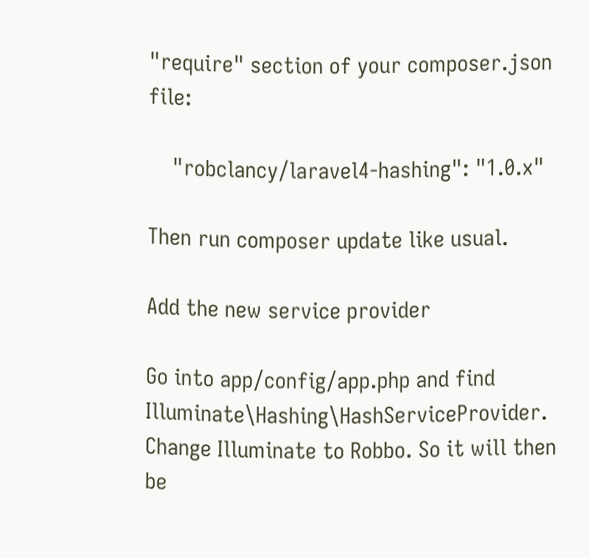"require" section of your composer.json file:

    "robclancy/laravel4-hashing": "1.0.x"

Then run composer update like usual.

Add the new service provider

Go into app/config/app.php and find Illuminate\Hashing\HashServiceProvider. Change Illuminate to Robbo. So it will then be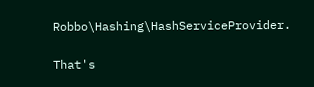Robbo\Hashing\HashServiceProvider.

That's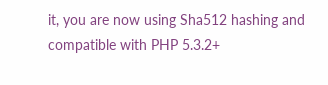it, you are now using Sha512 hashing and compatible with PHP 5.3.2+